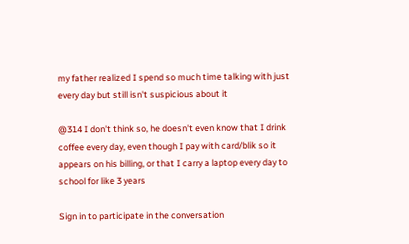my father realized I spend so much time talking with just every day but still isn't suspicious about it

@314 I don't think so, he doesn't even know that I drink coffee every day, even though I pay with card/blik so it appears on his billing, or that I carry a laptop every day to school for like 3 years

Sign in to participate in the conversation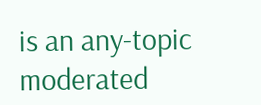is an any-topic moderated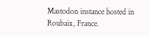Mastodon instance hosted in Roubaix, France.